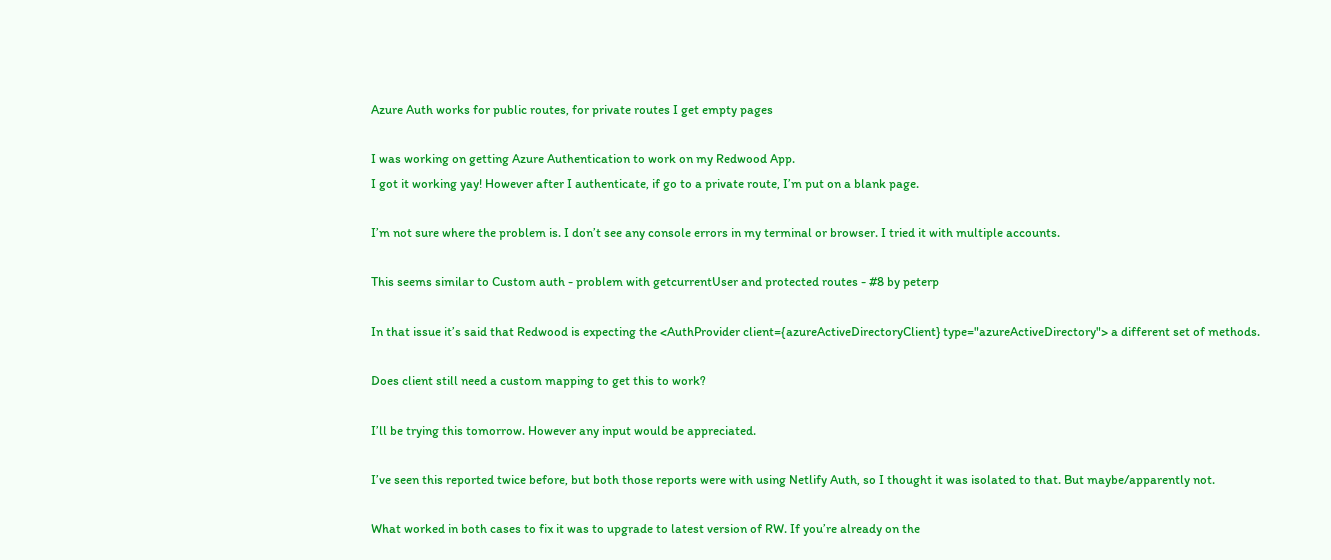Azure Auth works for public routes, for private routes I get empty pages

I was working on getting Azure Authentication to work on my Redwood App.
I got it working yay! However after I authenticate, if go to a private route, I’m put on a blank page.

I’m not sure where the problem is. I don’t see any console errors in my terminal or browser. I tried it with multiple accounts.

This seems similar to Custom auth - problem with getcurrentUser and protected routes - #8 by peterp

In that issue it’s said that Redwood is expecting the <AuthProvider client={azureActiveDirectoryClient} type="azureActiveDirectory"> a different set of methods.

Does client still need a custom mapping to get this to work?

I’ll be trying this tomorrow. However any input would be appreciated.

I’ve seen this reported twice before, but both those reports were with using Netlify Auth, so I thought it was isolated to that. But maybe/apparently not.

What worked in both cases to fix it was to upgrade to latest version of RW. If you’re already on the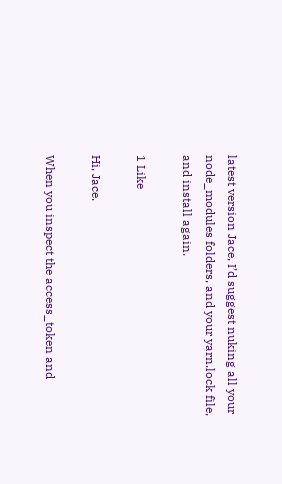latest version Jace, I’d suggest nuking all your node_modules folders, and your yarn.lock file, and install again.

1 Like

Hi, Jace.

When you inspect the access_token and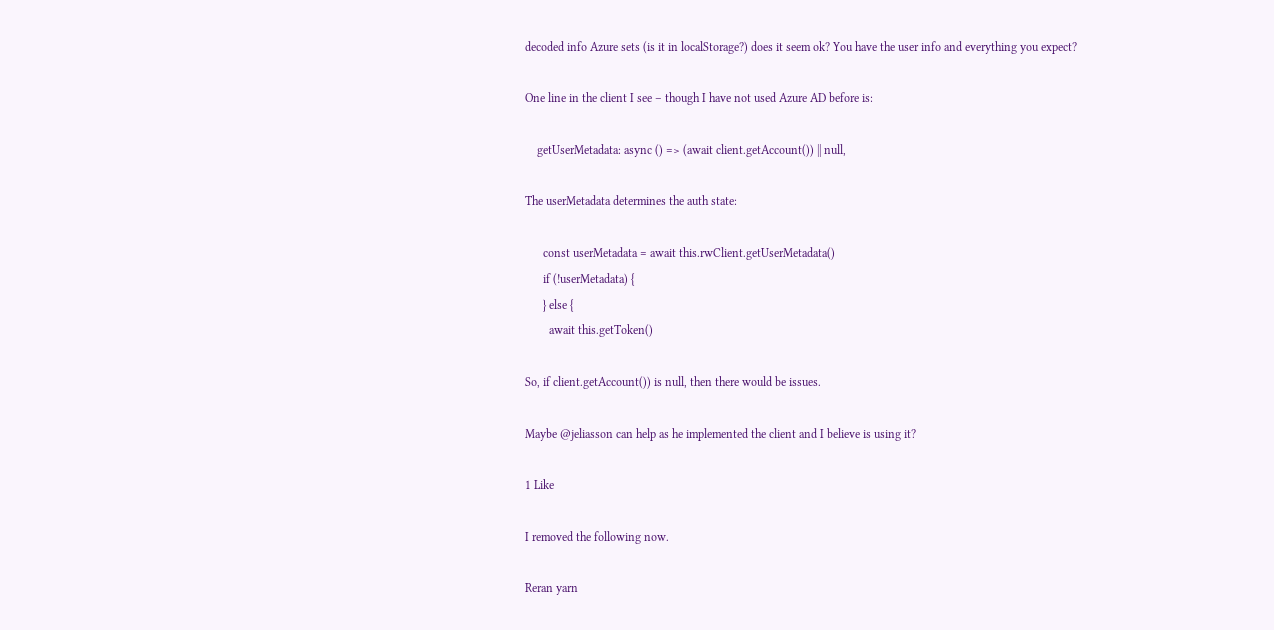decoded info Azure sets (is it in localStorage?) does it seem ok? You have the user info and everything you expect?

One line in the client I see – though I have not used Azure AD before is:

    getUserMetadata: async () => (await client.getAccount()) || null,

The userMetadata determines the auth state:

      const userMetadata = await this.rwClient.getUserMetadata()
      if (!userMetadata) {
      } else {
        await this.getToken()

So, if client.getAccount()) is null, then there would be issues.

Maybe @jeliasson can help as he implemented the client and I believe is using it?

1 Like

I removed the following now.

Reran yarn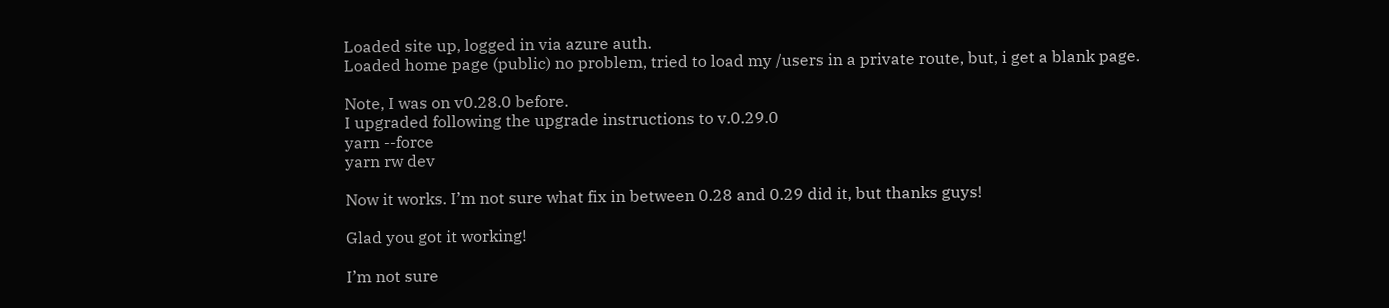Loaded site up, logged in via azure auth.
Loaded home page (public) no problem, tried to load my /users in a private route, but, i get a blank page.

Note, I was on v0.28.0 before.
I upgraded following the upgrade instructions to v.0.29.0
yarn --force
yarn rw dev

Now it works. I’m not sure what fix in between 0.28 and 0.29 did it, but thanks guys!

Glad you got it working!

I’m not sure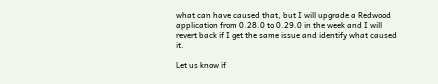what can have caused that, but I will upgrade a Redwood application from 0.28.0 to 0.29.0 in the week and I will revert back if I get the same issue and identify what caused it.

Let us know if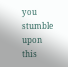you stumble upon this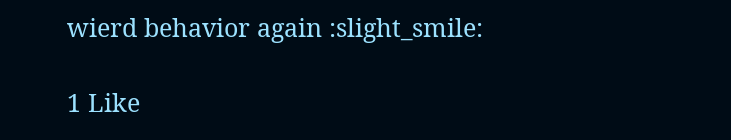wierd behavior again :slight_smile:

1 Like